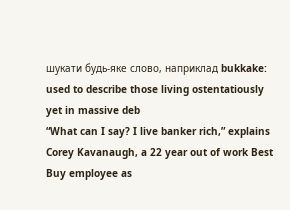шукати будь-яке слово, наприклад bukkake:
used to describe those living ostentatiously yet in massive deb
“What can I say? I live banker rich,” explains Corey Kavanaugh, a 22 year out of work Best Buy employee as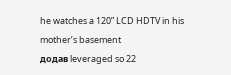he watches a 120” LCD HDTV in his mother’s basement
додав leveraged so 22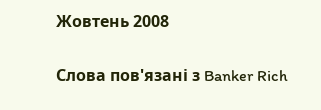Жовтень 2008

Слова пов'язані з Banker Rich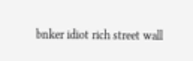bnker idiot rich street wall